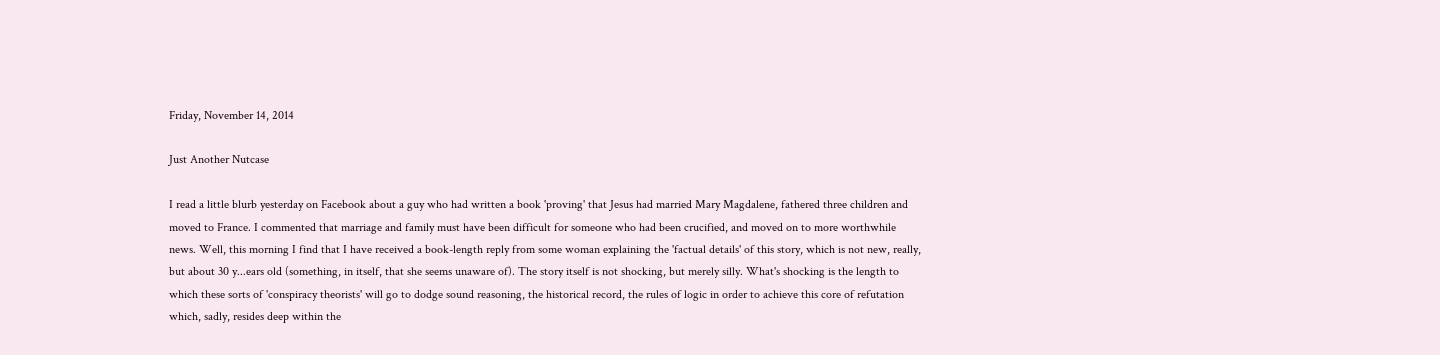Friday, November 14, 2014

Just Another Nutcase

I read a little blurb yesterday on Facebook about a guy who had written a book 'proving' that Jesus had married Mary Magdalene, fathered three children and moved to France. I commented that marriage and family must have been difficult for someone who had been crucified, and moved on to more worthwhile news. Well, this morning I find that I have received a book-length reply from some woman explaining the 'factual details' of this story, which is not new, really, but about 30 y...ears old (something, in itself, that she seems unaware of). The story itself is not shocking, but merely silly. What's shocking is the length to which these sorts of 'conspiracy theorists' will go to dodge sound reasoning, the historical record, the rules of logic in order to achieve this core of refutation which, sadly, resides deep within the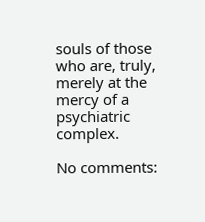souls of those who are, truly, merely at the mercy of a psychiatric complex.

No comments: